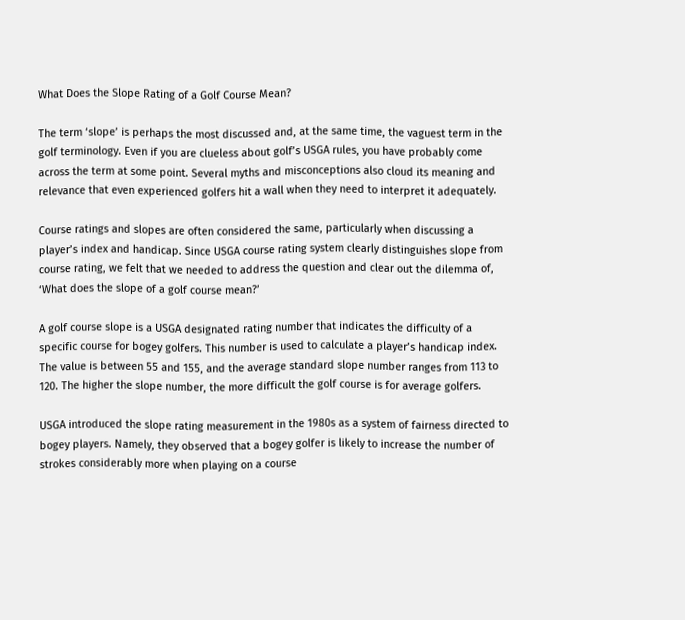What Does the Slope Rating of a Golf Course Mean?

The term ‘slope’ is perhaps the most discussed and, at the same time, the vaguest term in the golf terminology. Even if you are clueless about golf’s USGA rules, you have probably come across the term at some point. Several myths and misconceptions also cloud its meaning and relevance that even experienced golfers hit a wall when they need to interpret it adequately.

Course ratings and slopes are often considered the same, particularly when discussing a player’s index and handicap. Since USGA course rating system clearly distinguishes slope from course rating, we felt that we needed to address the question and clear out the dilemma of, ‘What does the slope of a golf course mean?’

A golf course slope is a USGA designated rating number that indicates the difficulty of a specific course for bogey golfers. This number is used to calculate a player’s handicap index. The value is between 55 and 155, and the average standard slope number ranges from 113 to 120. The higher the slope number, the more difficult the golf course is for average golfers.

USGA introduced the slope rating measurement in the 1980s as a system of fairness directed to bogey players. Namely, they observed that a bogey golfer is likely to increase the number of strokes considerably more when playing on a course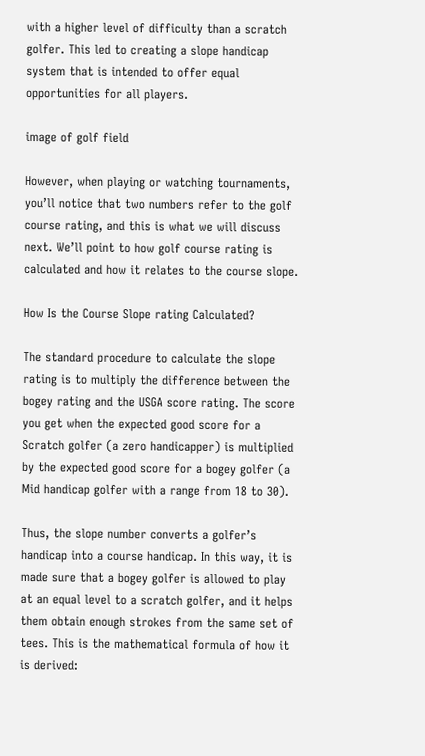with a higher level of difficulty than a scratch golfer. This led to creating a slope handicap system that is intended to offer equal opportunities for all players.

image of golf field

However, when playing or watching tournaments, you’ll notice that two numbers refer to the golf course rating, and this is what we will discuss next. We’ll point to how golf course rating is calculated and how it relates to the course slope.

How Is the Course Slope rating Calculated?

The standard procedure to calculate the slope rating is to multiply the difference between the bogey rating and the USGA score rating. The score you get when the expected good score for a Scratch golfer (a zero handicapper) is multiplied by the expected good score for a bogey golfer (a Mid handicap golfer with a range from 18 to 30).

Thus, the slope number converts a golfer’s handicap into a course handicap. In this way, it is made sure that a bogey golfer is allowed to play at an equal level to a scratch golfer, and it helps them obtain enough strokes from the same set of tees. This is the mathematical formula of how it is derived: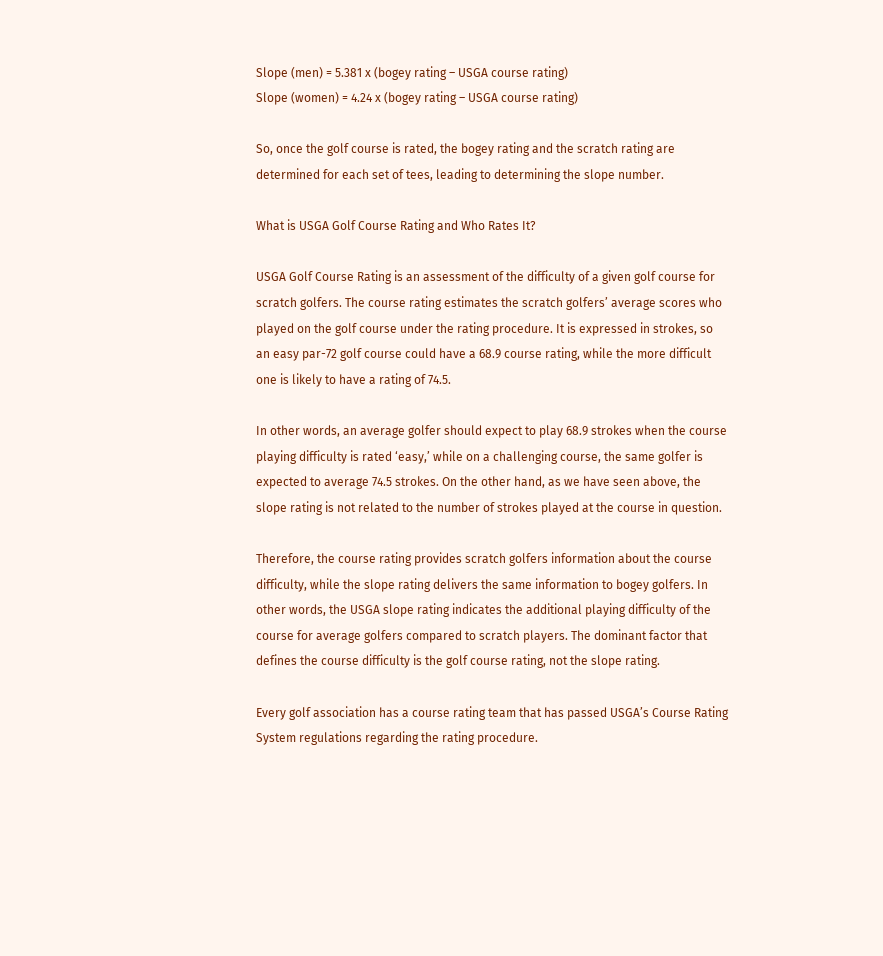Slope (men) = 5.381 x (bogey rating – USGA course rating)
Slope (women) = 4.24 x (bogey rating – USGA course rating)

So, once the golf course is rated, the bogey rating and the scratch rating are determined for each set of tees, leading to determining the slope number.

What is USGA Golf Course Rating and Who Rates It?

USGA Golf Course Rating is an assessment of the difficulty of a given golf course for scratch golfers. The course rating estimates the scratch golfers’ average scores who played on the golf course under the rating procedure. It is expressed in strokes, so an easy par-72 golf course could have a 68.9 course rating, while the more difficult one is likely to have a rating of 74.5.

In other words, an average golfer should expect to play 68.9 strokes when the course playing difficulty is rated ‘easy,’ while on a challenging course, the same golfer is expected to average 74.5 strokes. On the other hand, as we have seen above, the slope rating is not related to the number of strokes played at the course in question.

Therefore, the course rating provides scratch golfers information about the course difficulty, while the slope rating delivers the same information to bogey golfers. In other words, the USGA slope rating indicates the additional playing difficulty of the course for average golfers compared to scratch players. The dominant factor that defines the course difficulty is the golf course rating, not the slope rating.

Every golf association has a course rating team that has passed USGA’s Course Rating System regulations regarding the rating procedure.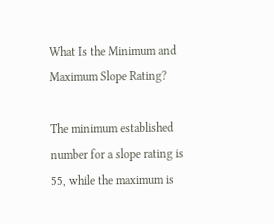What Is the Minimum and Maximum Slope Rating?

The minimum established number for a slope rating is 55, while the maximum is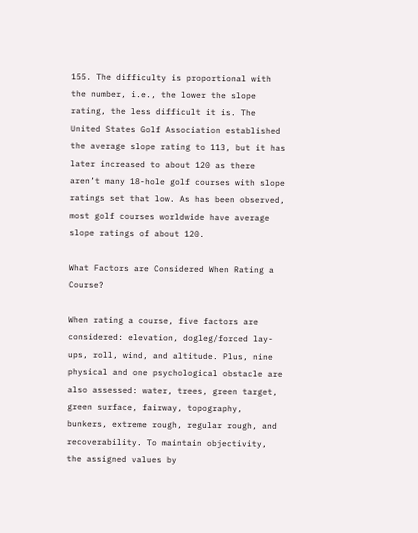155. The difficulty is proportional with the number, i.e., the lower the slope rating, the less difficult it is. The United States Golf Association established the average slope rating to 113, but it has later increased to about 120 as there aren’t many 18-hole golf courses with slope ratings set that low. As has been observed, most golf courses worldwide have average slope ratings of about 120.

What Factors are Considered When Rating a Course?

When rating a course, five factors are considered: elevation, dogleg/forced lay-ups, roll, wind, and altitude. Plus, nine physical and one psychological obstacle are also assessed: water, trees, green target, green surface, fairway, topography, bunkers, extreme rough, regular rough, and recoverability. To maintain objectivity, the assigned values by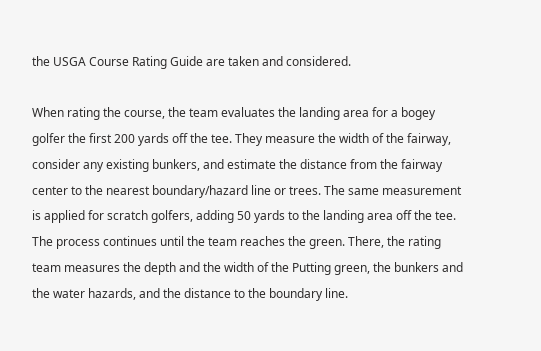the USGA Course Rating Guide are taken and considered.

When rating the course, the team evaluates the landing area for a bogey golfer the first 200 yards off the tee. They measure the width of the fairway, consider any existing bunkers, and estimate the distance from the fairway center to the nearest boundary/hazard line or trees. The same measurement is applied for scratch golfers, adding 50 yards to the landing area off the tee. The process continues until the team reaches the green. There, the rating team measures the depth and the width of the Putting green, the bunkers and the water hazards, and the distance to the boundary line.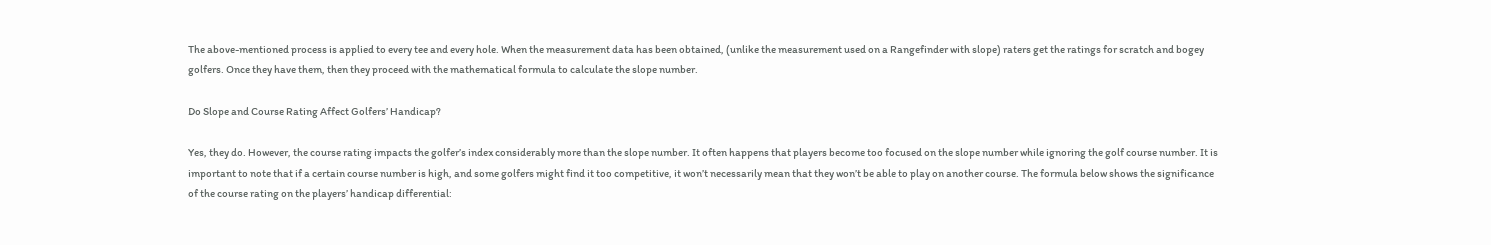The above-mentioned process is applied to every tee and every hole. When the measurement data has been obtained, (unlike the measurement used on a Rangefinder with slope) raters get the ratings for scratch and bogey golfers. Once they have them, then they proceed with the mathematical formula to calculate the slope number.

Do Slope and Course Rating Affect Golfers’ Handicap?

Yes, they do. However, the course rating impacts the golfer’s index considerably more than the slope number. It often happens that players become too focused on the slope number while ignoring the golf course number. It is important to note that if a certain course number is high, and some golfers might find it too competitive, it won’t necessarily mean that they won’t be able to play on another course. The formula below shows the significance of the course rating on the players’ handicap differential: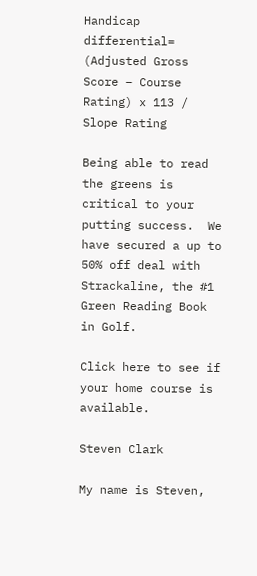Handicap differential= (Adjusted Gross Score – Course Rating) x 113 / Slope Rating

Being able to read the greens is critical to your putting success.  We have secured a up to 50% off deal with Strackaline, the #1 Green Reading Book in Golf.

Click here to see if your home course is available.

Steven Clark

My name is Steven,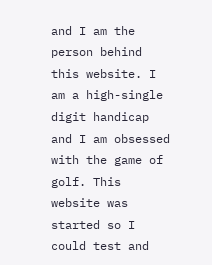and I am the person behind this website. I am a high-single digit handicap and I am obsessed with the game of golf. This website was started so I could test and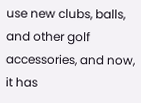use new clubs, balls, and other golf accessories, and now, it has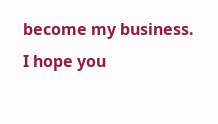become my business. I hope you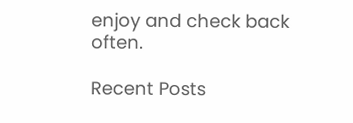enjoy and check back often.

Recent Posts